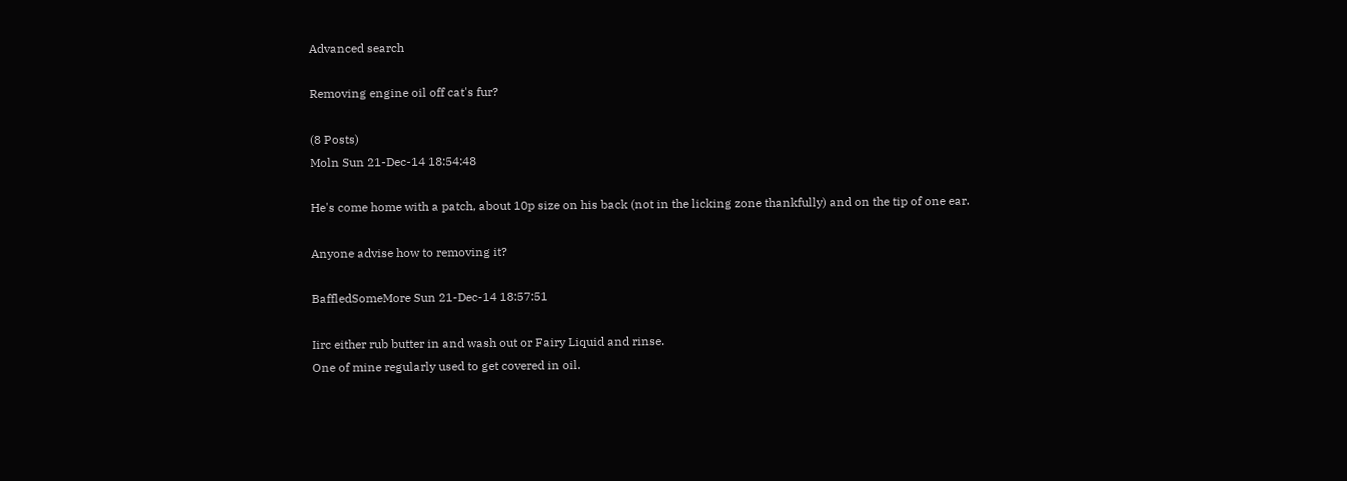Advanced search

Removing engine oil off cat's fur?

(8 Posts)
Moln Sun 21-Dec-14 18:54:48

He's come home with a patch, about 10p size on his back (not in the licking zone thankfully) and on the tip of one ear.

Anyone advise how to removing it?

BaffledSomeMore Sun 21-Dec-14 18:57:51

Iirc either rub butter in and wash out or Fairy Liquid and rinse.
One of mine regularly used to get covered in oil.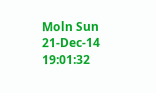Moln Sun 21-Dec-14 19:01:32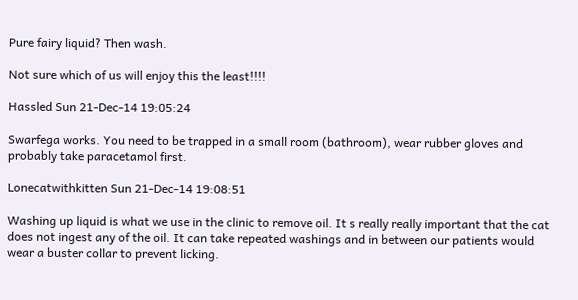Pure fairy liquid? Then wash.

Not sure which of us will enjoy this the least!!!!

Hassled Sun 21-Dec-14 19:05:24

Swarfega works. You need to be trapped in a small room (bathroom), wear rubber gloves and probably take paracetamol first.

Lonecatwithkitten Sun 21-Dec-14 19:08:51

Washing up liquid is what we use in the clinic to remove oil. It s really really important that the cat does not ingest any of the oil. It can take repeated washings and in between our patients would wear a buster collar to prevent licking.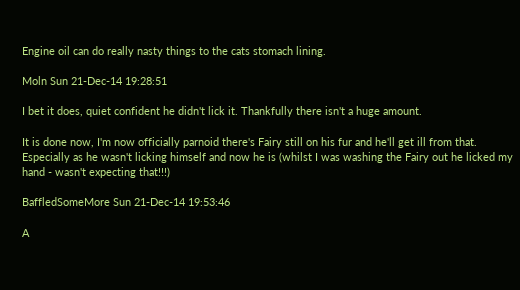Engine oil can do really nasty things to the cats stomach lining.

Moln Sun 21-Dec-14 19:28:51

I bet it does, quiet confident he didn't lick it. Thankfully there isn't a huge amount.

It is done now, I'm now officially parnoid there's Fairy still on his fur and he'll get ill from that. Especially as he wasn't licking himself and now he is (whilst I was washing the Fairy out he licked my hand - wasn't expecting that!!!)

BaffledSomeMore Sun 21-Dec-14 19:53:46

A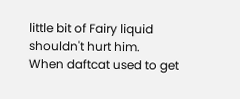little bit of Fairy liquid shouldn't hurt him.
When daftcat used to get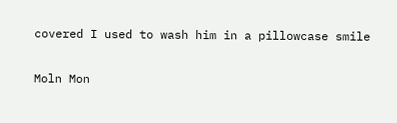covered I used to wash him in a pillowcase smile

Moln Mon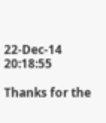22-Dec-14 20:18:55

Thanks for the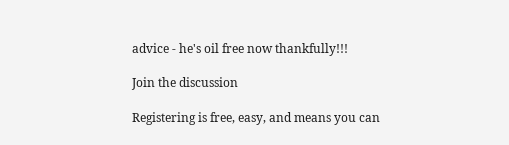advice - he's oil free now thankfully!!!

Join the discussion

Registering is free, easy, and means you can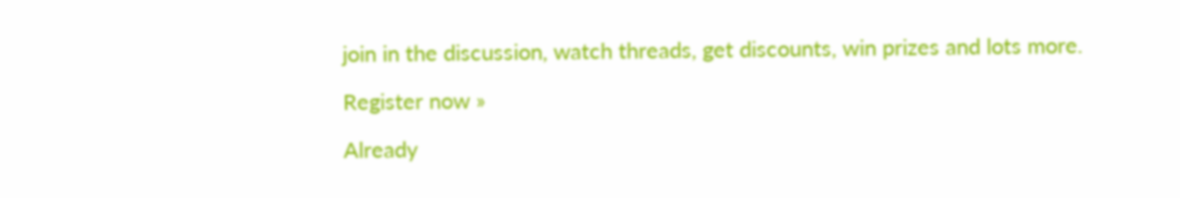join in the discussion, watch threads, get discounts, win prizes and lots more.

Register now »

Already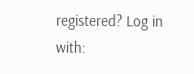registered? Log in with: